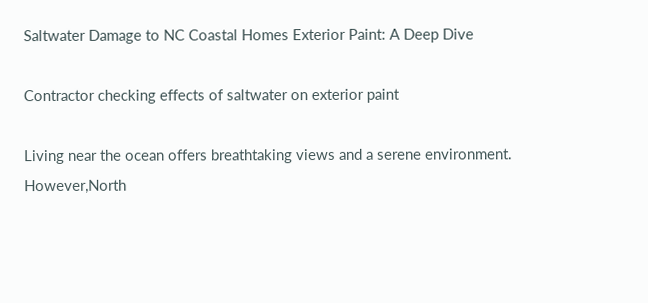Saltwater Damage to NC Coastal Homes Exterior Paint: A Deep Dive

Contractor checking effects of saltwater on exterior paint

Living near the ocean offers breathtaking views and a serene environment. However,North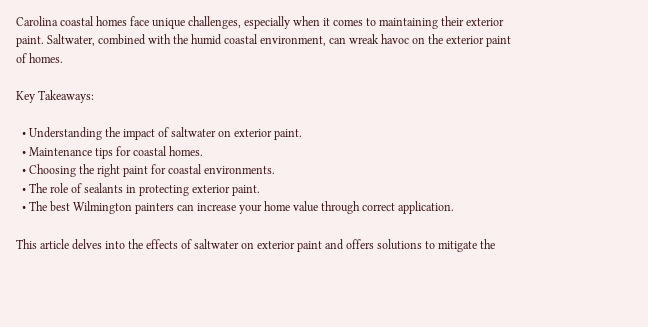Carolina coastal homes face unique challenges, especially when it comes to maintaining their exterior paint. Saltwater, combined with the humid coastal environment, can wreak havoc on the exterior paint of homes.

Key Takeaways:

  • Understanding the impact of saltwater on exterior paint.
  • Maintenance tips for coastal homes.
  • Choosing the right paint for coastal environments.
  • The role of sealants in protecting exterior paint.
  • The best Wilmington painters can increase your home value through correct application.

This article delves into the effects of saltwater on exterior paint and offers solutions to mitigate the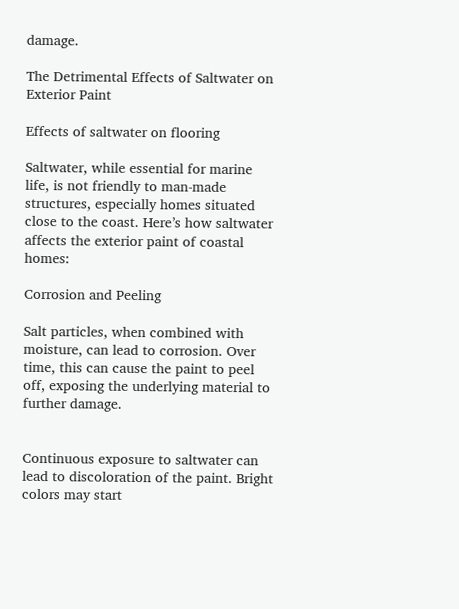damage.

The Detrimental Effects of Saltwater on Exterior Paint

Effects of saltwater on flooring

Saltwater, while essential for marine life, is not friendly to man-made structures, especially homes situated close to the coast. Here’s how saltwater affects the exterior paint of coastal homes:

Corrosion and Peeling

Salt particles, when combined with moisture, can lead to corrosion. Over time, this can cause the paint to peel off, exposing the underlying material to further damage.


Continuous exposure to saltwater can lead to discoloration of the paint. Bright colors may start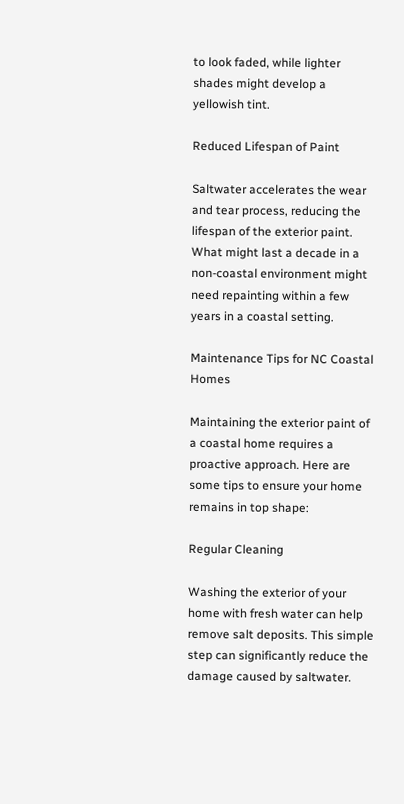to look faded, while lighter shades might develop a yellowish tint.

Reduced Lifespan of Paint

Saltwater accelerates the wear and tear process, reducing the lifespan of the exterior paint. What might last a decade in a non-coastal environment might need repainting within a few years in a coastal setting.

Maintenance Tips for NC Coastal Homes

Maintaining the exterior paint of a coastal home requires a proactive approach. Here are some tips to ensure your home remains in top shape:

Regular Cleaning

Washing the exterior of your home with fresh water can help remove salt deposits. This simple step can significantly reduce the damage caused by saltwater.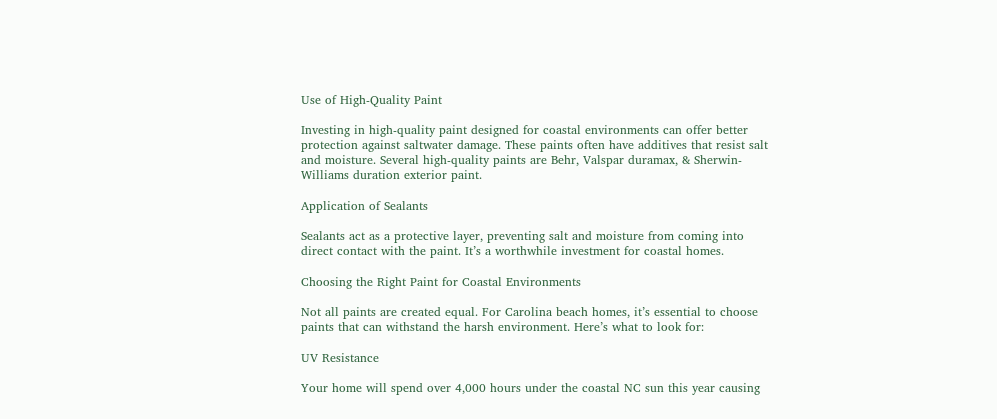Use of High-Quality Paint

Investing in high-quality paint designed for coastal environments can offer better protection against saltwater damage. These paints often have additives that resist salt and moisture. Several high-quality paints are Behr, Valspar duramax, & Sherwin-Williams duration exterior paint.

Application of Sealants

Sealants act as a protective layer, preventing salt and moisture from coming into direct contact with the paint. It’s a worthwhile investment for coastal homes.

Choosing the Right Paint for Coastal Environments

Not all paints are created equal. For Carolina beach homes, it’s essential to choose paints that can withstand the harsh environment. Here’s what to look for:

UV Resistance

Your home will spend over 4,000 hours under the coastal NC sun this year causing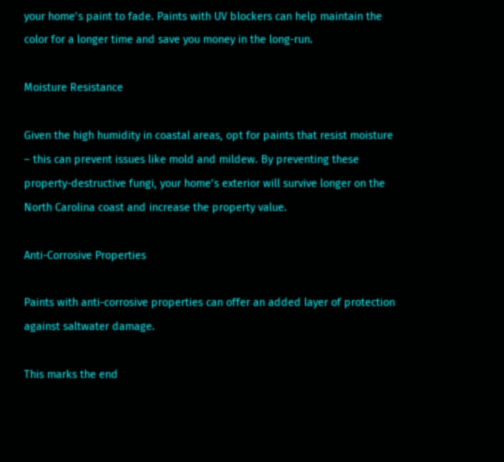your home’s paint to fade. Paints with UV blockers can help maintain the color for a longer time and save you money in the long-run.

Moisture Resistance

Given the high humidity in coastal areas, opt for paints that resist moisture – this can prevent issues like mold and mildew. By preventing these property-destructive fungi, your home’s exterior will survive longer on the North Carolina coast and increase the property value.

Anti-Corrosive Properties

Paints with anti-corrosive properties can offer an added layer of protection against saltwater damage.

This marks the end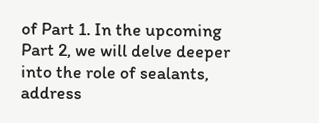of Part 1. In the upcoming Part 2, we will delve deeper into the role of sealants, address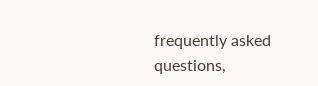frequently asked questions,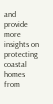and provide more insights on protecting coastal homes from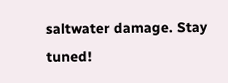saltwater damage. Stay tuned!